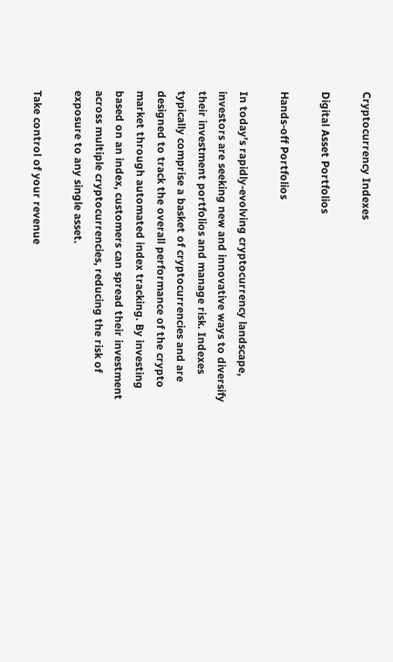Cryptocurrency Indexes

Digital Asset Portfolios

Hands-off Portfolios

In today’s rapidly-evolving cryptocurrency landscape, investors are seeking new and innovative ways to diversify their investment portfolios and manage risk. Indexes typically comprise a basket of cryptocurrencies and are designed to track the overall performance of the crypto market through automated index tracking. By investing based on an index, customers can spread their investment across multiple cryptocurrencies, reducing the risk of exposure to any single asset.

Take control of your revenue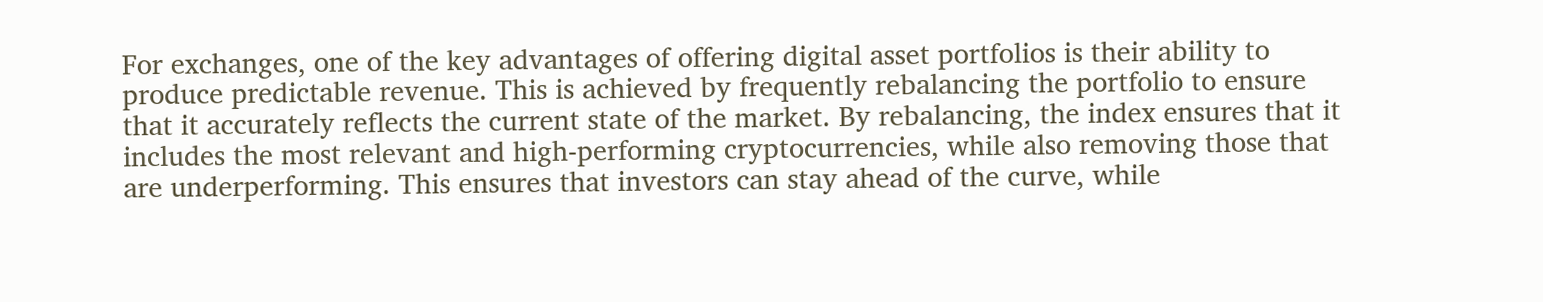For exchanges, one of the key advantages of offering digital asset portfolios is their ability to produce predictable revenue. This is achieved by frequently rebalancing the portfolio to ensure that it accurately reflects the current state of the market. By rebalancing, the index ensures that it includes the most relevant and high-performing cryptocurrencies, while also removing those that are underperforming. This ensures that investors can stay ahead of the curve, while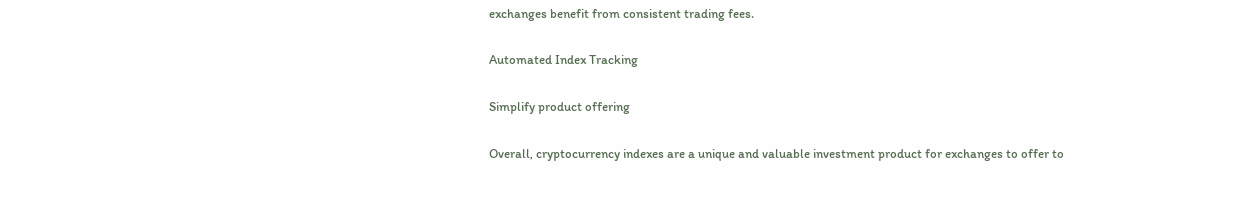exchanges benefit from consistent trading fees.

Automated Index Tracking

Simplify product offering

Overall, cryptocurrency indexes are a unique and valuable investment product for exchanges to offer to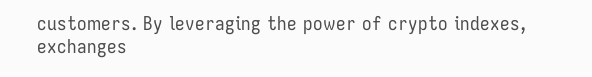customers. By leveraging the power of crypto indexes, exchanges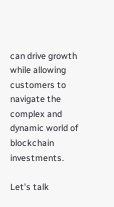can drive growth while allowing customers to navigate the complex and dynamic world of blockchain investments.

Let's talk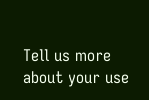Tell us more about your use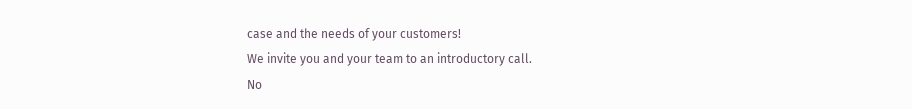case and the needs of your customers!
We invite you and your team to an introductory call.
No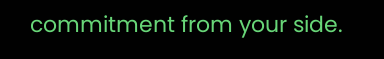commitment from your side.